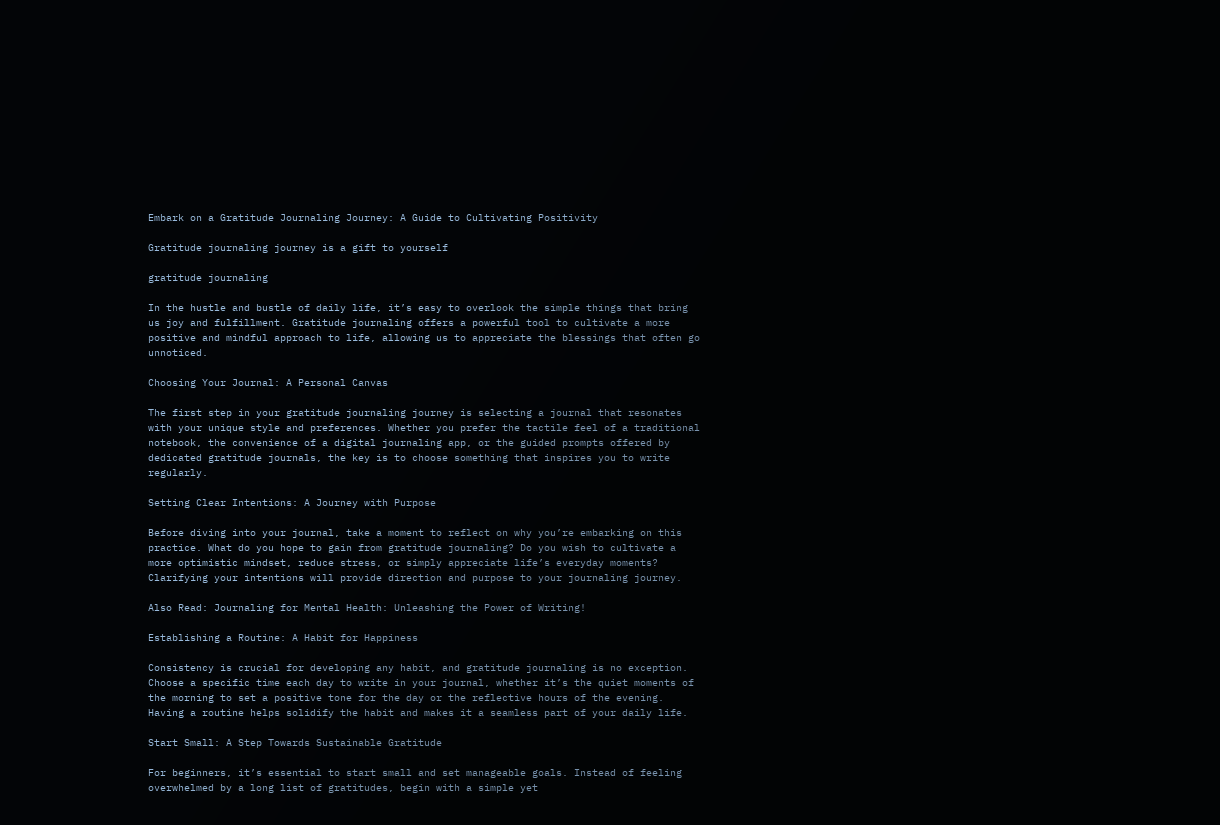Embark on a Gratitude Journaling Journey: A Guide to Cultivating Positivity

Gratitude journaling journey is a gift to yourself

gratitude journaling

In the hustle and bustle of daily life, it’s easy to overlook the simple things that bring us joy and fulfillment. Gratitude journaling offers a powerful tool to cultivate a more positive and mindful approach to life, allowing us to appreciate the blessings that often go unnoticed.

Choosing Your Journal: A Personal Canvas

The first step in your gratitude journaling journey is selecting a journal that resonates with your unique style and preferences. Whether you prefer the tactile feel of a traditional notebook, the convenience of a digital journaling app, or the guided prompts offered by dedicated gratitude journals, the key is to choose something that inspires you to write regularly.

Setting Clear Intentions: A Journey with Purpose

Before diving into your journal, take a moment to reflect on why you’re embarking on this practice. What do you hope to gain from gratitude journaling? Do you wish to cultivate a more optimistic mindset, reduce stress, or simply appreciate life’s everyday moments? Clarifying your intentions will provide direction and purpose to your journaling journey.

Also Read: Journaling for Mental Health: Unleashing the Power of Writing!

Establishing a Routine: A Habit for Happiness

Consistency is crucial for developing any habit, and gratitude journaling is no exception. Choose a specific time each day to write in your journal, whether it’s the quiet moments of the morning to set a positive tone for the day or the reflective hours of the evening. Having a routine helps solidify the habit and makes it a seamless part of your daily life.

Start Small: A Step Towards Sustainable Gratitude

For beginners, it’s essential to start small and set manageable goals. Instead of feeling overwhelmed by a long list of gratitudes, begin with a simple yet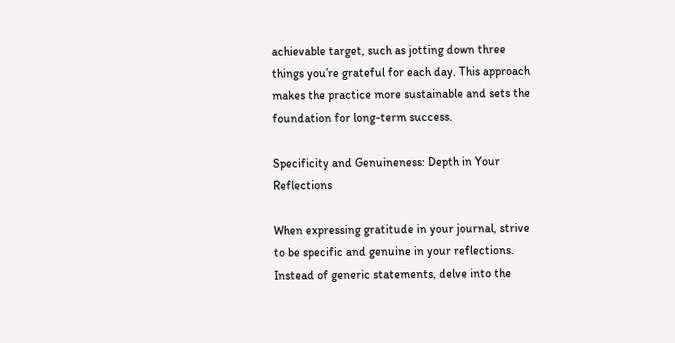achievable target, such as jotting down three things you’re grateful for each day. This approach makes the practice more sustainable and sets the foundation for long-term success.

Specificity and Genuineness: Depth in Your Reflections

When expressing gratitude in your journal, strive to be specific and genuine in your reflections. Instead of generic statements, delve into the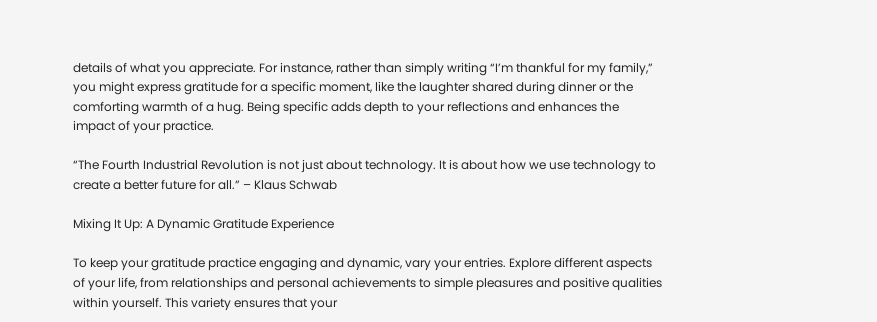details of what you appreciate. For instance, rather than simply writing “I’m thankful for my family,” you might express gratitude for a specific moment, like the laughter shared during dinner or the comforting warmth of a hug. Being specific adds depth to your reflections and enhances the impact of your practice.

“The Fourth Industrial Revolution is not just about technology. It is about how we use technology to create a better future for all.” – Klaus Schwab

Mixing It Up: A Dynamic Gratitude Experience

To keep your gratitude practice engaging and dynamic, vary your entries. Explore different aspects of your life, from relationships and personal achievements to simple pleasures and positive qualities within yourself. This variety ensures that your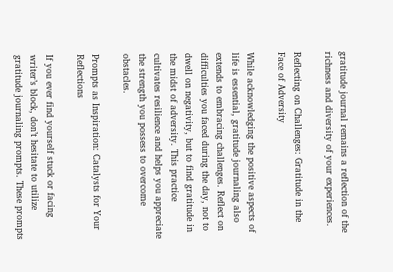gratitude journal remains a reflection of the richness and diversity of your experiences.

Reflecting on Challenges: Gratitude in the Face of Adversity

While acknowledging the positive aspects of life is essential, gratitude journaling also extends to embracing challenges. Reflect on difficulties you faced during the day, not to dwell on negativity, but to find gratitude in the midst of adversity. This practice cultivates resilience and helps you appreciate the strength you possess to overcome obstacles.

Prompts as Inspiration: Catalysts for Your Reflections

If you ever find yourself stuck or facing writer’s block, don’t hesitate to utilize gratitude journaling prompts. These prompts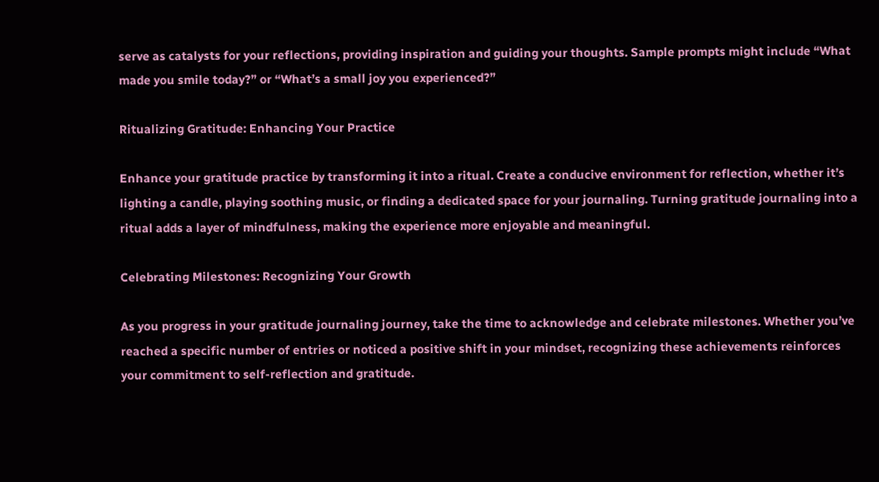serve as catalysts for your reflections, providing inspiration and guiding your thoughts. Sample prompts might include “What made you smile today?” or “What’s a small joy you experienced?”

Ritualizing Gratitude: Enhancing Your Practice

Enhance your gratitude practice by transforming it into a ritual. Create a conducive environment for reflection, whether it’s lighting a candle, playing soothing music, or finding a dedicated space for your journaling. Turning gratitude journaling into a ritual adds a layer of mindfulness, making the experience more enjoyable and meaningful.

Celebrating Milestones: Recognizing Your Growth

As you progress in your gratitude journaling journey, take the time to acknowledge and celebrate milestones. Whether you’ve reached a specific number of entries or noticed a positive shift in your mindset, recognizing these achievements reinforces your commitment to self-reflection and gratitude.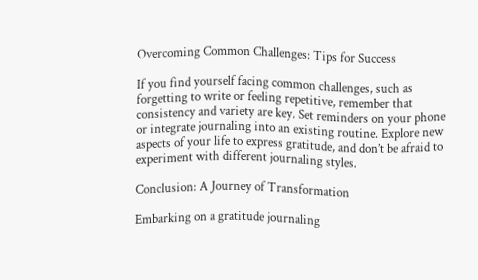Overcoming Common Challenges: Tips for Success

If you find yourself facing common challenges, such as forgetting to write or feeling repetitive, remember that consistency and variety are key. Set reminders on your phone or integrate journaling into an existing routine. Explore new aspects of your life to express gratitude, and don’t be afraid to experiment with different journaling styles.

Conclusion: A Journey of Transformation

Embarking on a gratitude journaling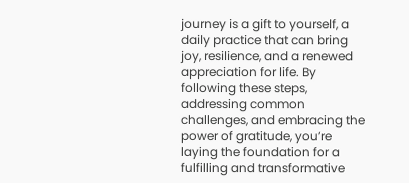journey is a gift to yourself, a daily practice that can bring joy, resilience, and a renewed appreciation for life. By following these steps, addressing common challenges, and embracing the power of gratitude, you’re laying the foundation for a fulfilling and transformative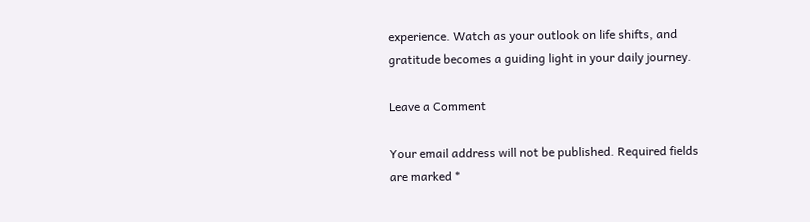experience. Watch as your outlook on life shifts, and gratitude becomes a guiding light in your daily journey.

Leave a Comment

Your email address will not be published. Required fields are marked *